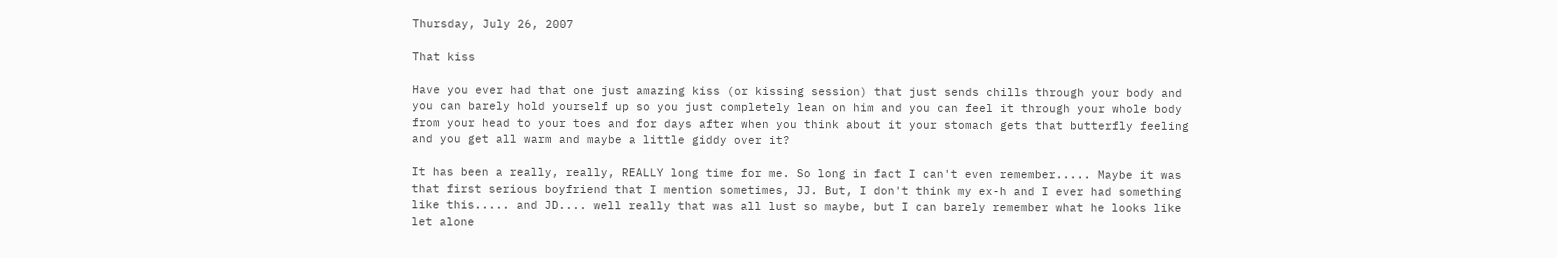Thursday, July 26, 2007

That kiss

Have you ever had that one just amazing kiss (or kissing session) that just sends chills through your body and you can barely hold yourself up so you just completely lean on him and you can feel it through your whole body from your head to your toes and for days after when you think about it your stomach gets that butterfly feeling and you get all warm and maybe a little giddy over it?

It has been a really, really, REALLY long time for me. So long in fact I can't even remember..... Maybe it was that first serious boyfriend that I mention sometimes, JJ. But, I don't think my ex-h and I ever had something like this..... and JD.... well really that was all lust so maybe, but I can barely remember what he looks like let alone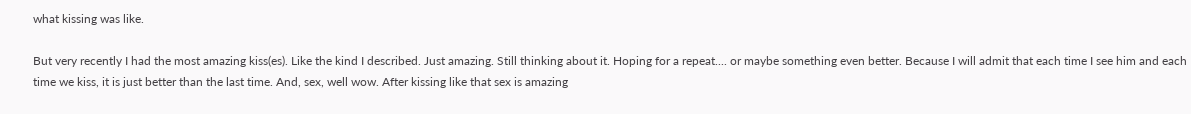what kissing was like.

But very recently I had the most amazing kiss(es). Like the kind I described. Just amazing. Still thinking about it. Hoping for a repeat.... or maybe something even better. Because I will admit that each time I see him and each time we kiss, it is just better than the last time. And, sex, well wow. After kissing like that sex is amazing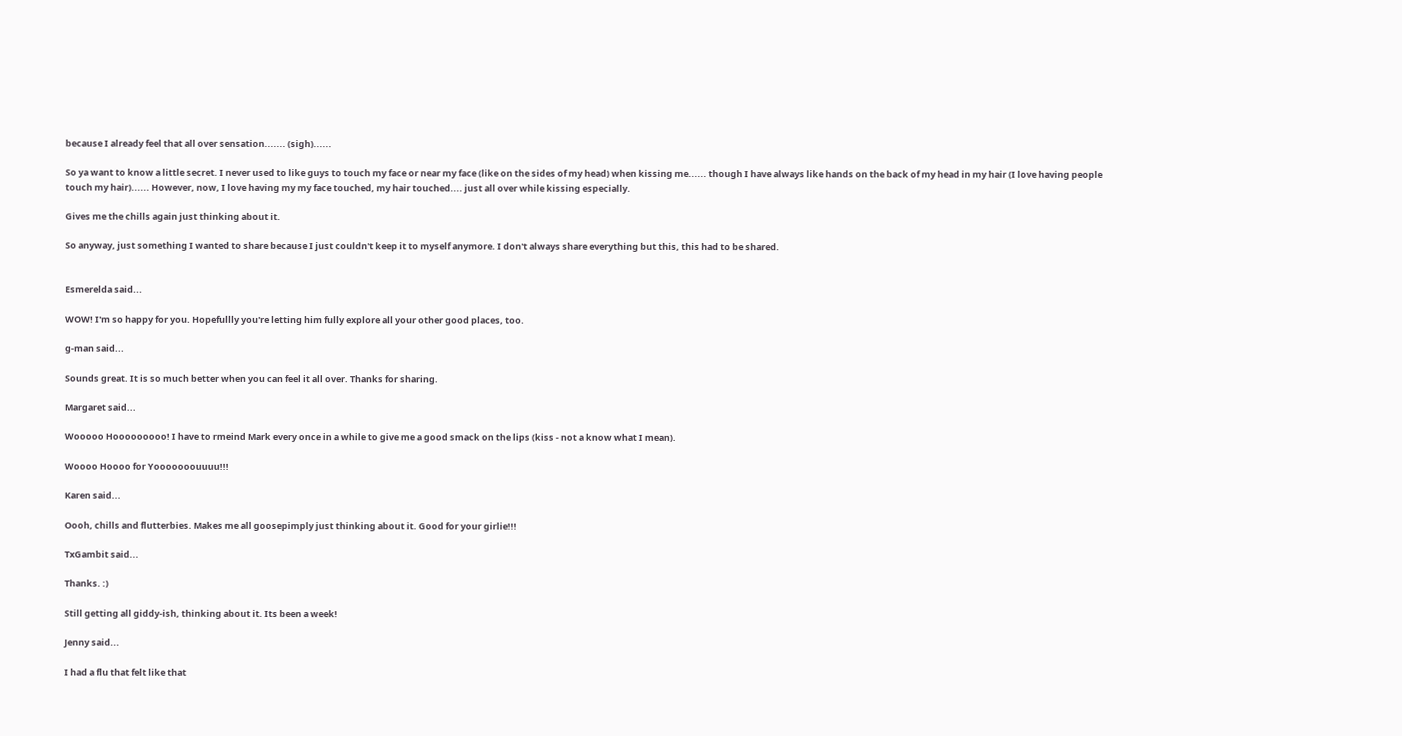because I already feel that all over sensation....... (sigh)......

So ya want to know a little secret. I never used to like guys to touch my face or near my face (like on the sides of my head) when kissing me...... though I have always like hands on the back of my head in my hair (I love having people touch my hair)...... However, now, I love having my my face touched, my hair touched.... just all over while kissing especially.

Gives me the chills again just thinking about it.

So anyway, just something I wanted to share because I just couldn't keep it to myself anymore. I don't always share everything but this, this had to be shared.


Esmerelda said...

WOW! I'm so happy for you. Hopefullly you're letting him fully explore all your other good places, too.

g-man said...

Sounds great. It is so much better when you can feel it all over. Thanks for sharing.

Margaret said...

Wooooo Hooooooooo! I have to rmeind Mark every once in a while to give me a good smack on the lips (kiss - not a know what I mean).

Woooo Hoooo for Yooooooouuuu!!!

Karen said...

Oooh, chills and flutterbies. Makes me all goosepimply just thinking about it. Good for your girlie!!!

TxGambit said...

Thanks. :)

Still getting all giddy-ish, thinking about it. Its been a week!

Jenny said...

I had a flu that felt like that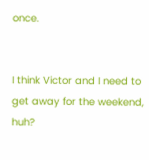once.


I think Victor and I need to get away for the weekend, huh?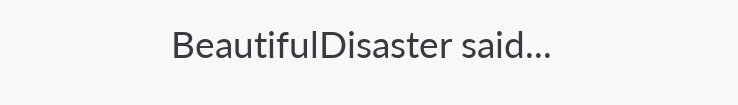BeautifulDisaster said...